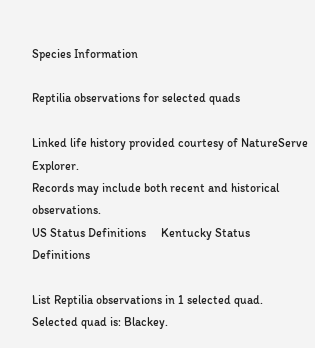Species Information

Reptilia observations for selected quads

Linked life history provided courtesy of NatureServe Explorer.
Records may include both recent and historical observations.
US Status Definitions     Kentucky Status Definitions

List Reptilia observations in 1 selected quad.
Selected quad is: Blackey.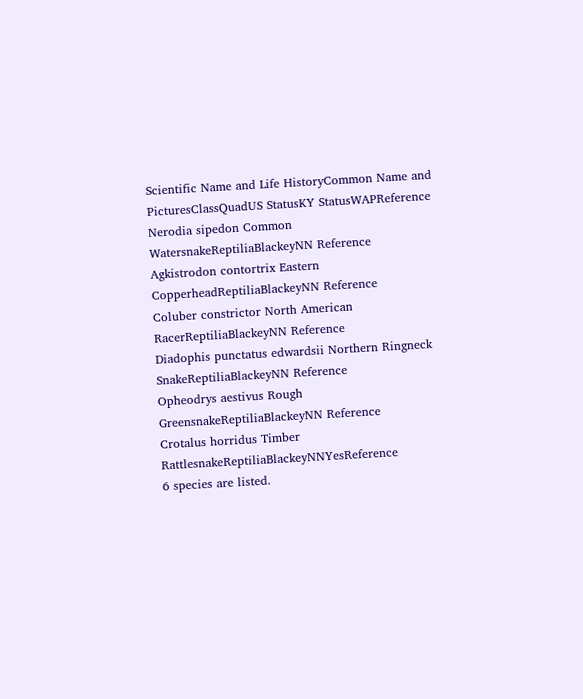Scientific Name and Life HistoryCommon Name and PicturesClassQuadUS StatusKY StatusWAPReference
Nerodia sipedon Common WatersnakeReptiliaBlackeyNN Reference
Agkistrodon contortrix Eastern CopperheadReptiliaBlackeyNN Reference
Coluber constrictor North American RacerReptiliaBlackeyNN Reference
Diadophis punctatus edwardsii Northern Ringneck SnakeReptiliaBlackeyNN Reference
Opheodrys aestivus Rough GreensnakeReptiliaBlackeyNN Reference
Crotalus horridus Timber RattlesnakeReptiliaBlackeyNNYesReference
6 species are listed.